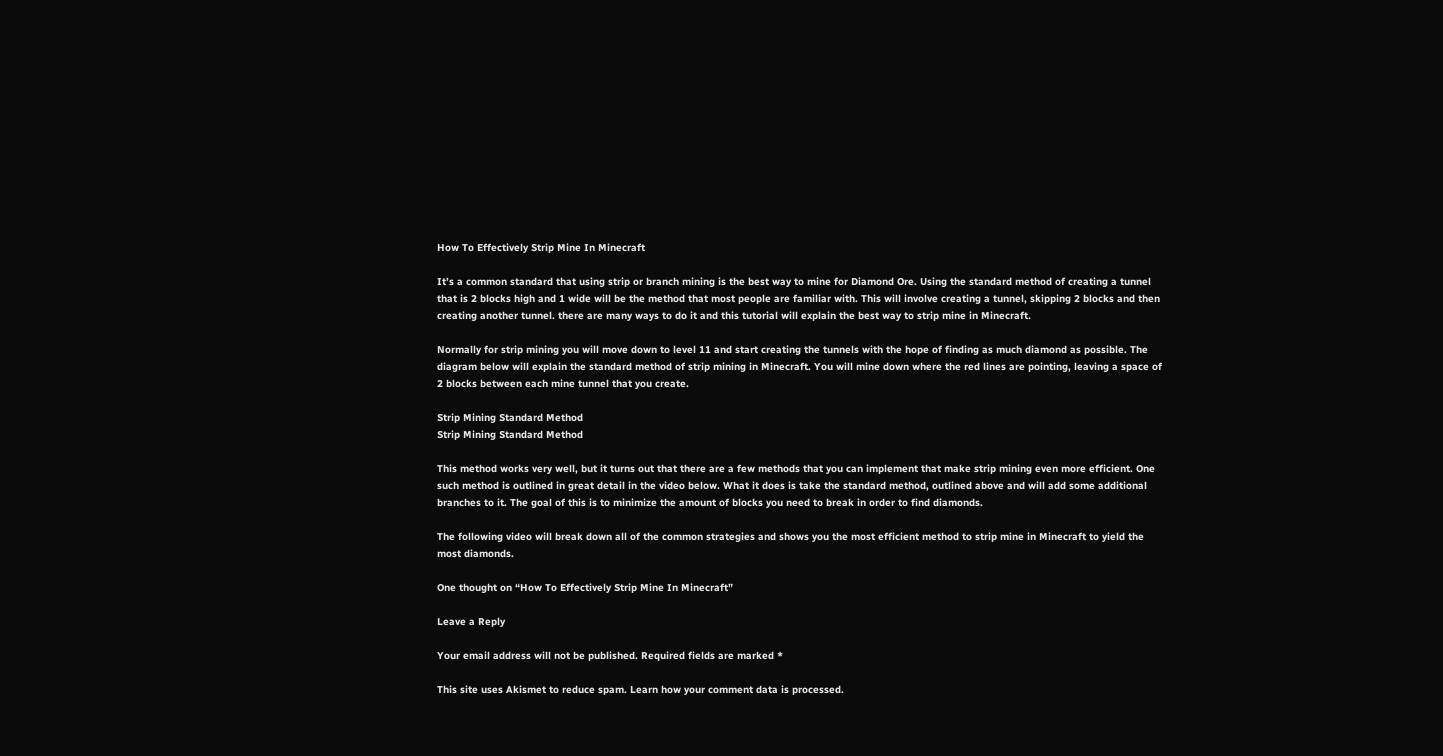How To Effectively Strip Mine In Minecraft

It’s a common standard that using strip or branch mining is the best way to mine for Diamond Ore. Using the standard method of creating a tunnel that is 2 blocks high and 1 wide will be the method that most people are familiar with. This will involve creating a tunnel, skipping 2 blocks and then creating another tunnel. there are many ways to do it and this tutorial will explain the best way to strip mine in Minecraft.

Normally for strip mining you will move down to level 11 and start creating the tunnels with the hope of finding as much diamond as possible. The diagram below will explain the standard method of strip mining in Minecraft. You will mine down where the red lines are pointing, leaving a space of 2 blocks between each mine tunnel that you create.

Strip Mining Standard Method
Strip Mining Standard Method

This method works very well, but it turns out that there are a few methods that you can implement that make strip mining even more efficient. One such method is outlined in great detail in the video below. What it does is take the standard method, outlined above and will add some additional branches to it. The goal of this is to minimize the amount of blocks you need to break in order to find diamonds.

The following video will break down all of the common strategies and shows you the most efficient method to strip mine in Minecraft to yield the most diamonds.

One thought on “How To Effectively Strip Mine In Minecraft”

Leave a Reply

Your email address will not be published. Required fields are marked *

This site uses Akismet to reduce spam. Learn how your comment data is processed.